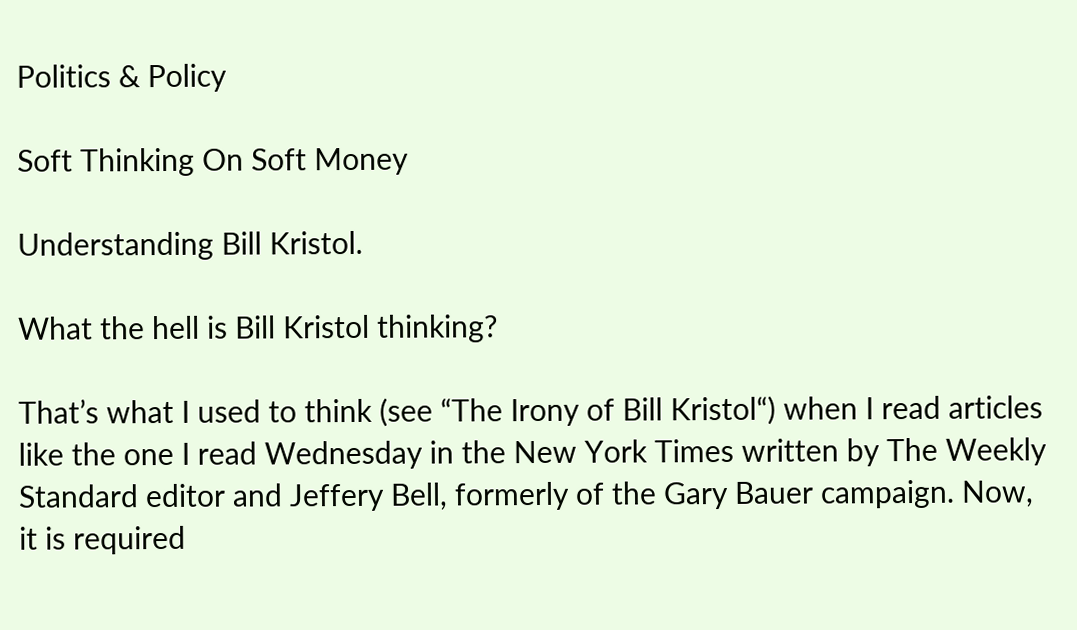Politics & Policy

Soft Thinking On Soft Money

Understanding Bill Kristol.

What the hell is Bill Kristol thinking?

That’s what I used to think (see “The Irony of Bill Kristol“) when I read articles like the one I read Wednesday in the New York Times written by The Weekly Standard editor and Jeffery Bell, formerly of the Gary Bauer campaign. Now, it is required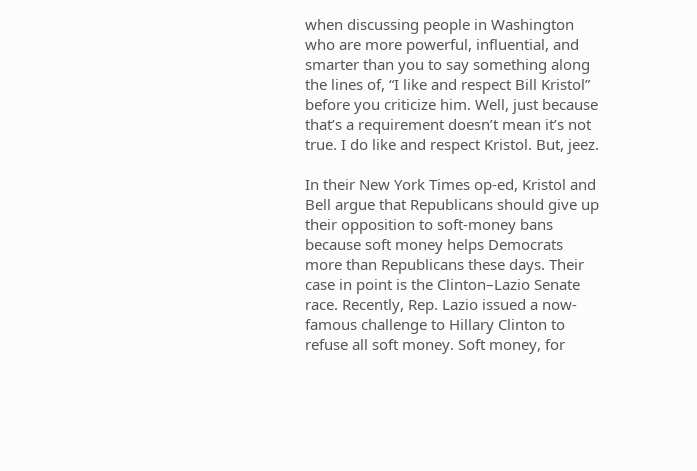when discussing people in Washington who are more powerful, influential, and smarter than you to say something along the lines of, “I like and respect Bill Kristol” before you criticize him. Well, just because that’s a requirement doesn’t mean it’s not true. I do like and respect Kristol. But, jeez.

In their New York Times op-ed, Kristol and Bell argue that Republicans should give up their opposition to soft-money bans because soft money helps Democrats more than Republicans these days. Their case in point is the Clinton–Lazio Senate race. Recently, Rep. Lazio issued a now-famous challenge to Hillary Clinton to refuse all soft money. Soft money, for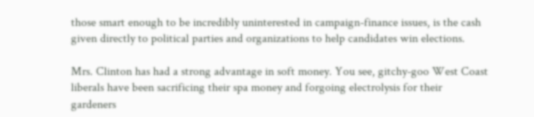those smart enough to be incredibly uninterested in campaign-finance issues, is the cash given directly to political parties and organizations to help candidates win elections.

Mrs. Clinton has had a strong advantage in soft money. You see, gitchy-goo West Coast liberals have been sacrificing their spa money and forgoing electrolysis for their gardeners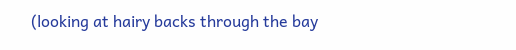(looking at hairy backs through the bay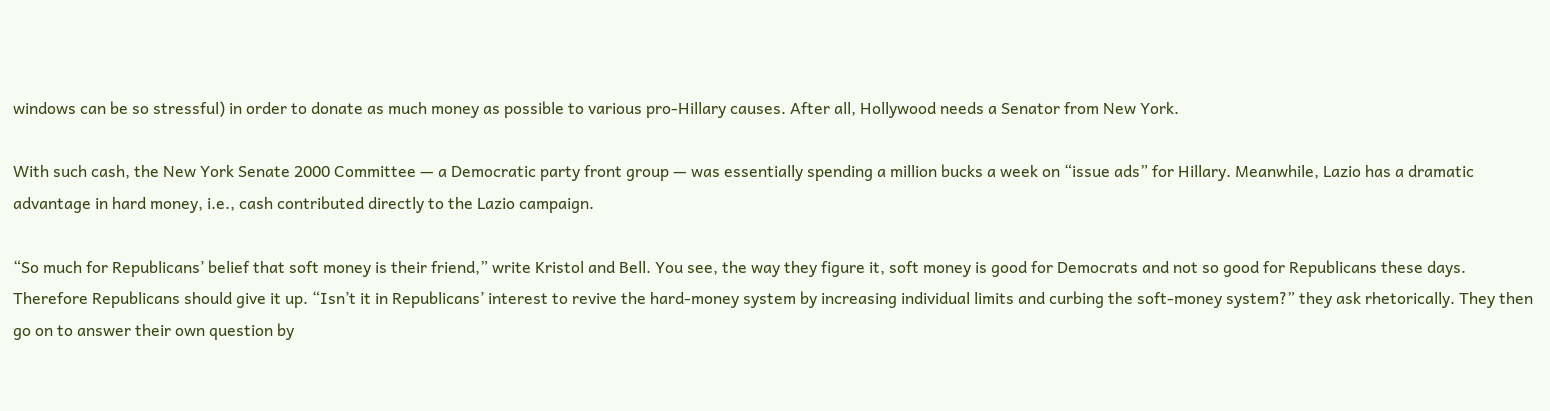windows can be so stressful) in order to donate as much money as possible to various pro-Hillary causes. After all, Hollywood needs a Senator from New York.

With such cash, the New York Senate 2000 Committee — a Democratic party front group — was essentially spending a million bucks a week on “issue ads” for Hillary. Meanwhile, Lazio has a dramatic advantage in hard money, i.e., cash contributed directly to the Lazio campaign.

“So much for Republicans’ belief that soft money is their friend,” write Kristol and Bell. You see, the way they figure it, soft money is good for Democrats and not so good for Republicans these days. Therefore Republicans should give it up. “Isn’t it in Republicans’ interest to revive the hard-money system by increasing individual limits and curbing the soft-money system?” they ask rhetorically. They then go on to answer their own question by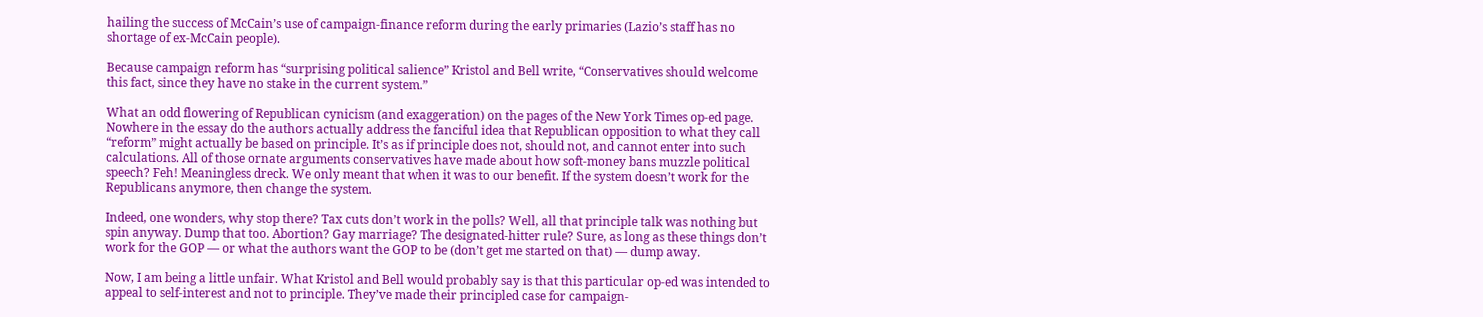hailing the success of McCain’s use of campaign-finance reform during the early primaries (Lazio’s staff has no shortage of ex-McCain people).

Because campaign reform has “surprising political salience” Kristol and Bell write, “Conservatives should welcome this fact, since they have no stake in the current system.”

What an odd flowering of Republican cynicism (and exaggeration) on the pages of the New York Times op-ed page. Nowhere in the essay do the authors actually address the fanciful idea that Republican opposition to what they call “reform” might actually be based on principle. It’s as if principle does not, should not, and cannot enter into such calculations. All of those ornate arguments conservatives have made about how soft-money bans muzzle political speech? Feh! Meaningless dreck. We only meant that when it was to our benefit. If the system doesn’t work for the Republicans anymore, then change the system.

Indeed, one wonders, why stop there? Tax cuts don’t work in the polls? Well, all that principle talk was nothing but spin anyway. Dump that too. Abortion? Gay marriage? The designated-hitter rule? Sure, as long as these things don’t work for the GOP — or what the authors want the GOP to be (don’t get me started on that) — dump away.

Now, I am being a little unfair. What Kristol and Bell would probably say is that this particular op-ed was intended to appeal to self-interest and not to principle. They’ve made their principled case for campaign-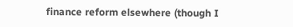finance reform elsewhere (though I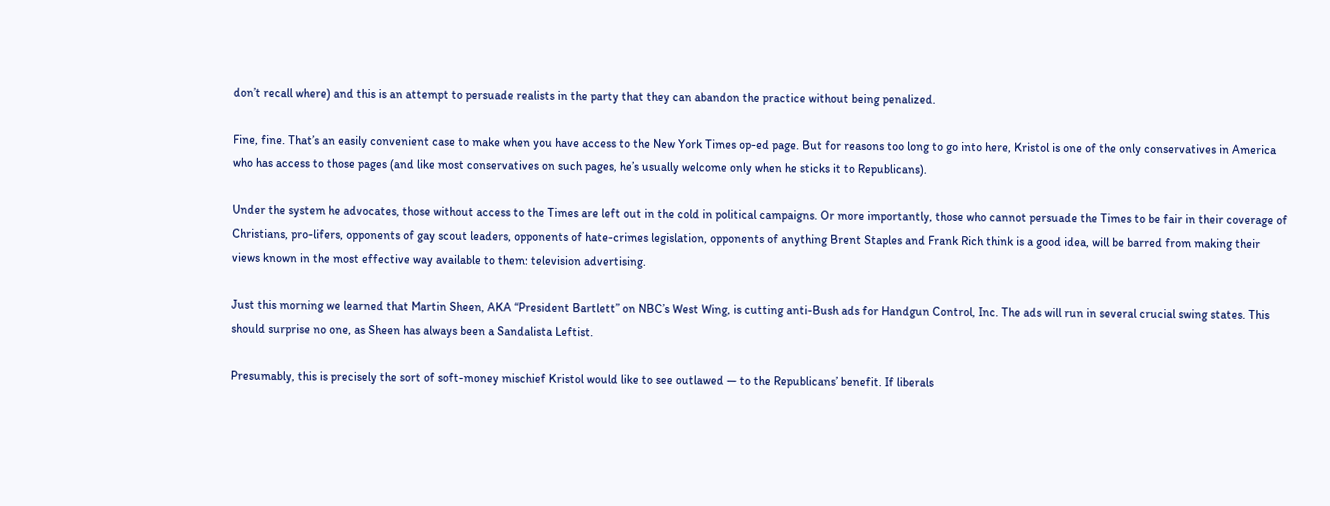don’t recall where) and this is an attempt to persuade realists in the party that they can abandon the practice without being penalized.

Fine, fine. That’s an easily convenient case to make when you have access to the New York Times op-ed page. But for reasons too long to go into here, Kristol is one of the only conservatives in America who has access to those pages (and like most conservatives on such pages, he’s usually welcome only when he sticks it to Republicans).

Under the system he advocates, those without access to the Times are left out in the cold in political campaigns. Or more importantly, those who cannot persuade the Times to be fair in their coverage of Christians, pro-lifers, opponents of gay scout leaders, opponents of hate-crimes legislation, opponents of anything Brent Staples and Frank Rich think is a good idea, will be barred from making their views known in the most effective way available to them: television advertising.

Just this morning we learned that Martin Sheen, AKA “President Bartlett” on NBC’s West Wing, is cutting anti-Bush ads for Handgun Control, Inc. The ads will run in several crucial swing states. This should surprise no one, as Sheen has always been a Sandalista Leftist.

Presumably, this is precisely the sort of soft-money mischief Kristol would like to see outlawed — to the Republicans’ benefit. If liberals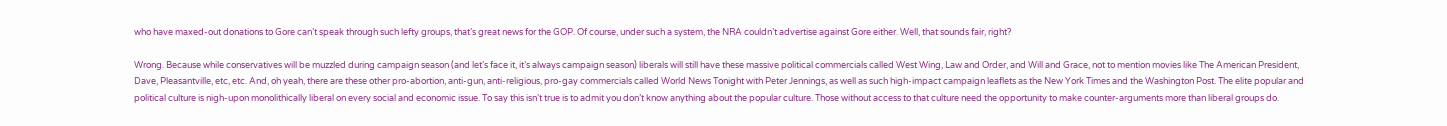who have maxed-out donations to Gore can’t speak through such lefty groups, that’s great news for the GOP. Of course, under such a system, the NRA couldn’t advertise against Gore either. Well, that sounds fair, right?

Wrong. Because while conservatives will be muzzled during campaign season (and let’s face it, it’s always campaign season) liberals will still have these massive political commercials called West Wing, Law and Order, and Will and Grace, not to mention movies like The American President, Dave, Pleasantville, etc, etc. And, oh yeah, there are these other pro-abortion, anti-gun, anti-religious, pro-gay commercials called World News Tonight with Peter Jennings, as well as such high-impact campaign leaflets as the New York Times and the Washington Post. The elite popular and political culture is nigh-upon monolithically liberal on every social and economic issue. To say this isn’t true is to admit you don’t know anything about the popular culture. Those without access to that culture need the opportunity to make counter-arguments more than liberal groups do.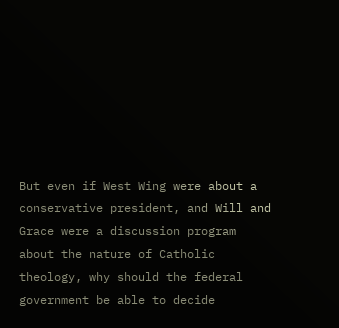But even if West Wing were about a conservative president, and Will and Grace were a discussion program about the nature of Catholic theology, why should the federal government be able to decide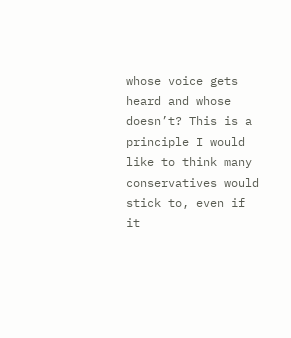whose voice gets heard and whose doesn’t? This is a principle I would like to think many conservatives would stick to, even if it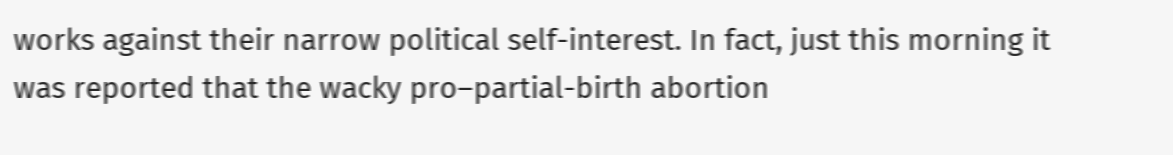works against their narrow political self-interest. In fact, just this morning it was reported that the wacky pro–partial-birth abortion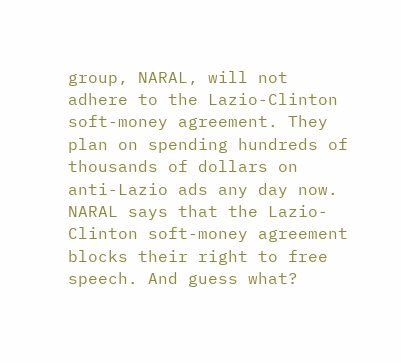group, NARAL, will not adhere to the Lazio-Clinton soft-money agreement. They plan on spending hundreds of thousands of dollars on anti-Lazio ads any day now. NARAL says that the Lazio-Clinton soft-money agreement blocks their right to free speech. And guess what?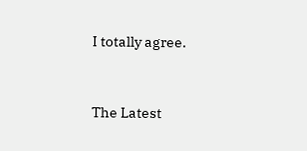I totally agree.


The Latest